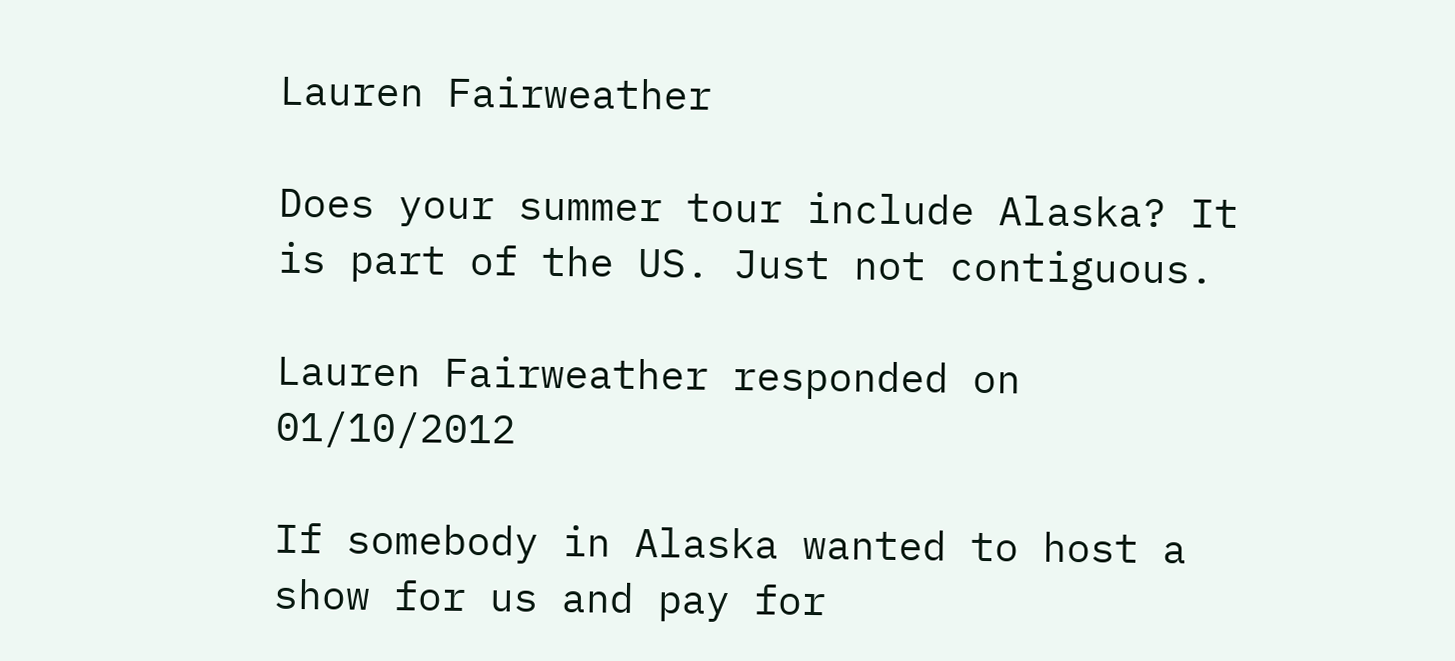Lauren Fairweather

Does your summer tour include Alaska? It is part of the US. Just not contiguous.

Lauren Fairweather responded on 01/10/2012

If somebody in Alaska wanted to host a show for us and pay for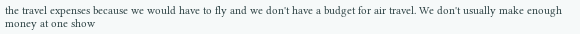the travel expenses because we would have to fly and we don't have a budget for air travel. We don't usually make enough money at one show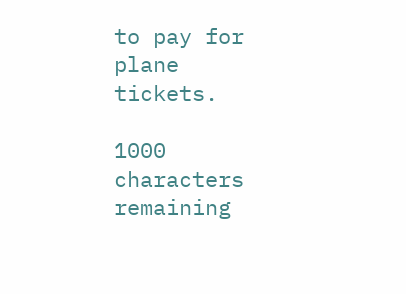to pay for plane tickets.

1000 characters remaining